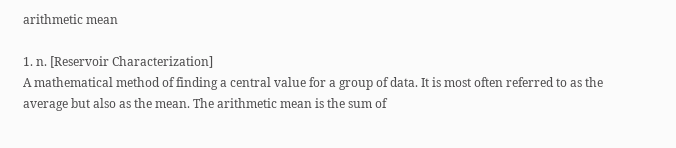arithmetic mean

1. n. [Reservoir Characterization]
A mathematical method of finding a central value for a group of data. It is most often referred to as the average but also as the mean. The arithmetic mean is the sum of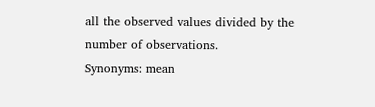all the observed values divided by the number of observations.
Synonyms: mean